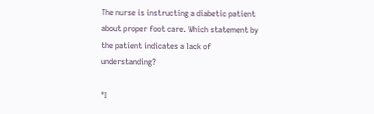The nurse is instructing a diabetic patient about proper foot care. Which statement by the patient indicates a lack of understanding?

"I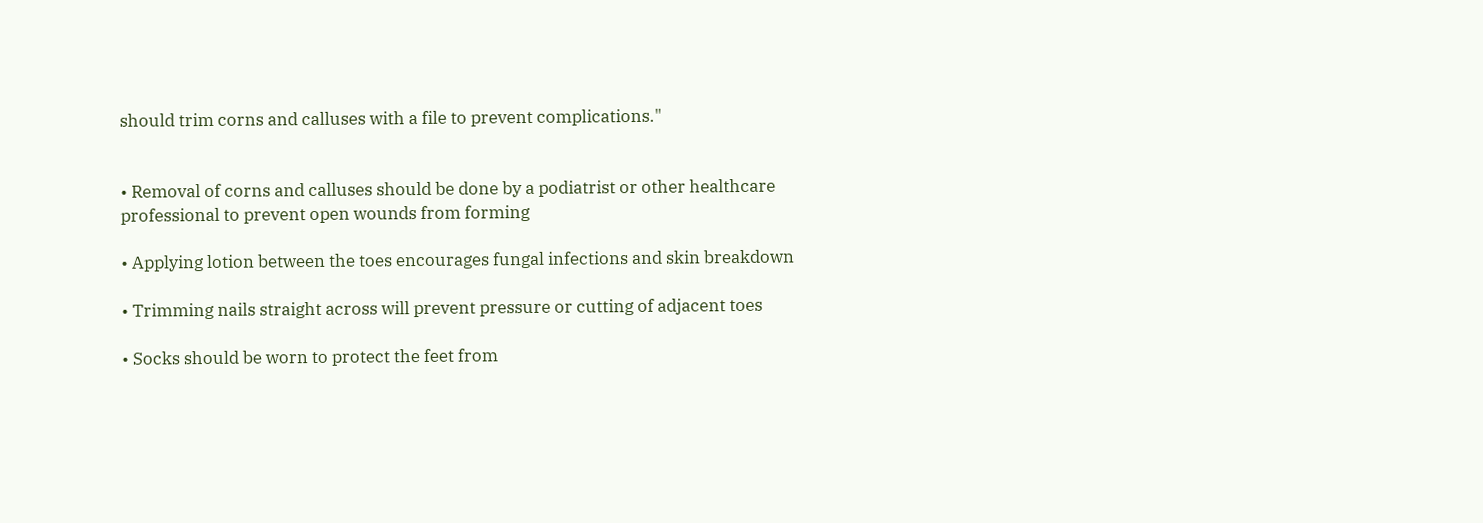should trim corns and calluses with a file to prevent complications."


• Removal of corns and calluses should be done by a podiatrist or other healthcare professional to prevent open wounds from forming

• Applying lotion between the toes encourages fungal infections and skin breakdown

• Trimming nails straight across will prevent pressure or cutting of adjacent toes

• Socks should be worn to protect the feet from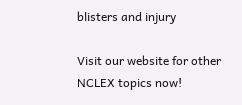blisters and injury

Visit our website for other NCLEX topics now!